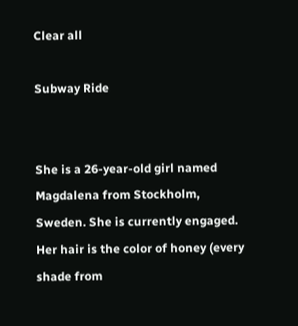Clear all

Subway Ride


She is a 26-year-old girl named Magdalena from Stockholm, Sweden. She is currently engaged. Her hair is the color of honey (every shade from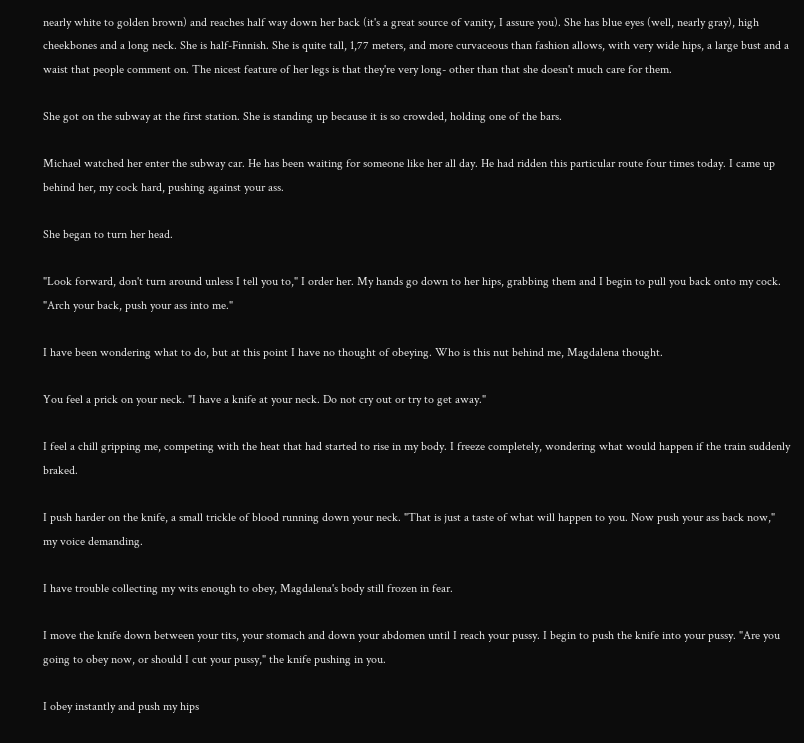nearly white to golden brown) and reaches half way down her back (it's a great source of vanity, I assure you). She has blue eyes (well, nearly gray), high cheekbones and a long neck. She is half-Finnish. She is quite tall, 1,77 meters, and more curvaceous than fashion allows, with very wide hips, a large bust and a waist that people comment on. The nicest feature of her legs is that they're very long- other than that she doesn't much care for them.

She got on the subway at the first station. She is standing up because it is so crowded, holding one of the bars.

Michael watched her enter the subway car. He has been waiting for someone like her all day. He had ridden this particular route four times today. I came up behind her, my cock hard, pushing against your ass.

She began to turn her head.

"Look forward, don't turn around unless I tell you to," I order her. My hands go down to her hips, grabbing them and I begin to pull you back onto my cock. "Arch your back, push your ass into me."

I have been wondering what to do, but at this point I have no thought of obeying. Who is this nut behind me, Magdalena thought.

You feel a prick on your neck. "I have a knife at your neck. Do not cry out or try to get away."

I feel a chill gripping me, competing with the heat that had started to rise in my body. I freeze completely, wondering what would happen if the train suddenly braked.

I push harder on the knife, a small trickle of blood running down your neck. "That is just a taste of what will happen to you. Now push your ass back now," my voice demanding.

I have trouble collecting my wits enough to obey, Magdalena's body still frozen in fear.

I move the knife down between your tits, your stomach and down your abdomen until I reach your pussy. I begin to push the knife into your pussy. "Are you going to obey now, or should I cut your pussy," the knife pushing in you.

I obey instantly and push my hips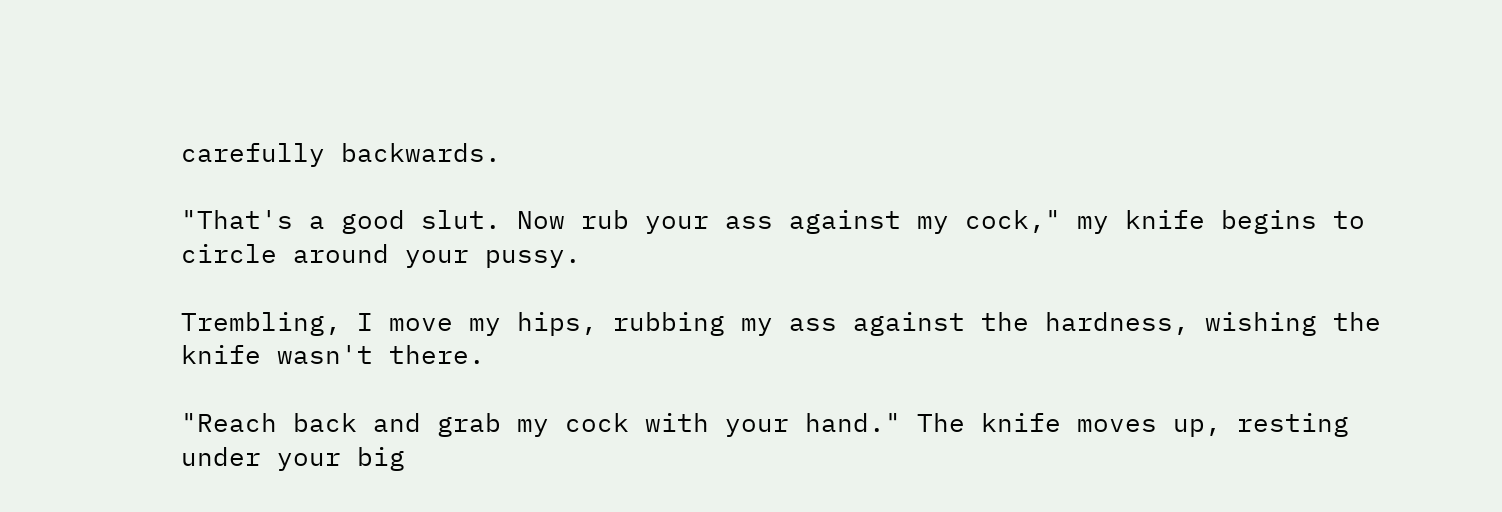carefully backwards.

"That's a good slut. Now rub your ass against my cock," my knife begins to circle around your pussy.

Trembling, I move my hips, rubbing my ass against the hardness, wishing the knife wasn't there.

"Reach back and grab my cock with your hand." The knife moves up, resting under your big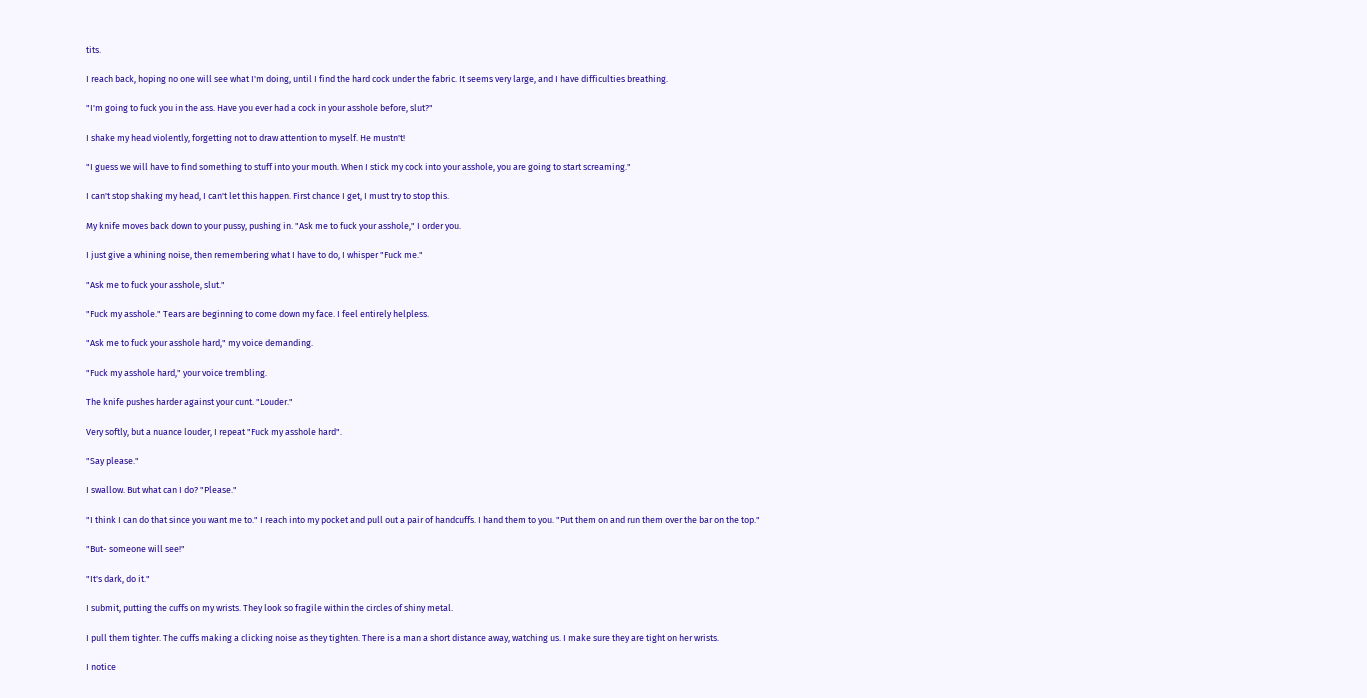tits.

I reach back, hoping no one will see what I'm doing, until I find the hard cock under the fabric. It seems very large, and I have difficulties breathing.

"I'm going to fuck you in the ass. Have you ever had a cock in your asshole before, slut?"

I shake my head violently, forgetting not to draw attention to myself. He mustn't!

"I guess we will have to find something to stuff into your mouth. When I stick my cock into your asshole, you are going to start screaming."

I can't stop shaking my head, I can't let this happen. First chance I get, I must try to stop this.

My knife moves back down to your pussy, pushing in. "Ask me to fuck your asshole," I order you.

I just give a whining noise, then remembering what I have to do, I whisper "Fuck me."

"Ask me to fuck your asshole, slut."

"Fuck my asshole." Tears are beginning to come down my face. I feel entirely helpless.

"Ask me to fuck your asshole hard," my voice demanding.

"Fuck my asshole hard," your voice trembling.

The knife pushes harder against your cunt. "Louder."

Very softly, but a nuance louder, I repeat "Fuck my asshole hard".

"Say please."

I swallow. But what can I do? "Please."

"I think I can do that since you want me to." I reach into my pocket and pull out a pair of handcuffs. I hand them to you. "Put them on and run them over the bar on the top."

"But- someone will see!"

"It's dark, do it."

I submit, putting the cuffs on my wrists. They look so fragile within the circles of shiny metal.

I pull them tighter. The cuffs making a clicking noise as they tighten. There is a man a short distance away, watching us. I make sure they are tight on her wrists.

I notice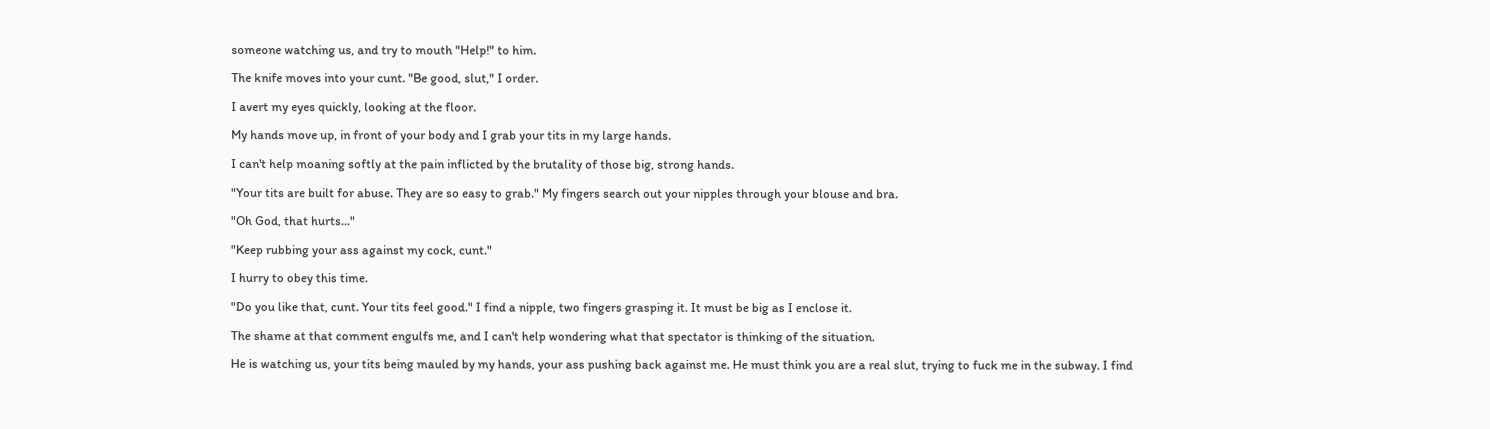someone watching us, and try to mouth "Help!" to him.

The knife moves into your cunt. "Be good, slut," I order.

I avert my eyes quickly, looking at the floor.

My hands move up, in front of your body and I grab your tits in my large hands.

I can't help moaning softly at the pain inflicted by the brutality of those big, strong hands.

"Your tits are built for abuse. They are so easy to grab." My fingers search out your nipples through your blouse and bra.

"Oh God, that hurts..."

"Keep rubbing your ass against my cock, cunt."

I hurry to obey this time.

"Do you like that, cunt. Your tits feel good." I find a nipple, two fingers grasping it. It must be big as I enclose it.

The shame at that comment engulfs me, and I can't help wondering what that spectator is thinking of the situation.

He is watching us, your tits being mauled by my hands, your ass pushing back against me. He must think you are a real slut, trying to fuck me in the subway. I find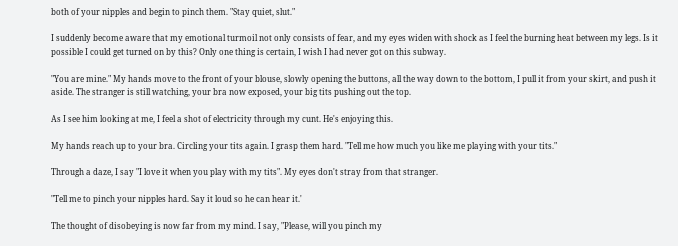both of your nipples and begin to pinch them. "Stay quiet, slut."

I suddenly become aware that my emotional turmoil not only consists of fear, and my eyes widen with shock as I feel the burning heat between my legs. Is it possible I could get turned on by this? Only one thing is certain, I wish I had never got on this subway.

"You are mine." My hands move to the front of your blouse, slowly opening the buttons, all the way down to the bottom, I pull it from your skirt, and push it aside. The stranger is still watching, your bra now exposed, your big tits pushing out the top.

As I see him looking at me, I feel a shot of electricity through my cunt. He's enjoying this.

My hands reach up to your bra. Circling your tits again. I grasp them hard. "Tell me how much you like me playing with your tits."

Through a daze, I say "I love it when you play with my tits". My eyes don't stray from that stranger.

"Tell me to pinch your nipples hard. Say it loud so he can hear it.'

The thought of disobeying is now far from my mind. I say, "Please, will you pinch my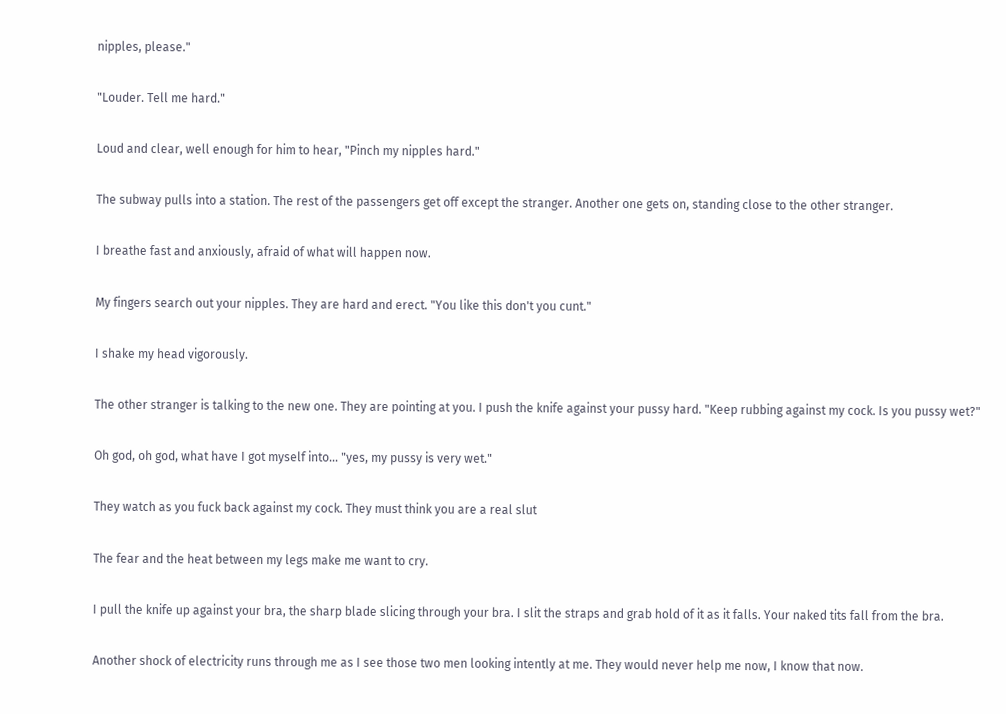nipples, please."

"Louder. Tell me hard."

Loud and clear, well enough for him to hear, "Pinch my nipples hard."

The subway pulls into a station. The rest of the passengers get off except the stranger. Another one gets on, standing close to the other stranger.

I breathe fast and anxiously, afraid of what will happen now.

My fingers search out your nipples. They are hard and erect. "You like this don't you cunt."

I shake my head vigorously.

The other stranger is talking to the new one. They are pointing at you. I push the knife against your pussy hard. "Keep rubbing against my cock. Is you pussy wet?"

Oh god, oh god, what have I got myself into... "yes, my pussy is very wet."

They watch as you fuck back against my cock. They must think you are a real slut

The fear and the heat between my legs make me want to cry.

I pull the knife up against your bra, the sharp blade slicing through your bra. I slit the straps and grab hold of it as it falls. Your naked tits fall from the bra.

Another shock of electricity runs through me as I see those two men looking intently at me. They would never help me now, I know that now.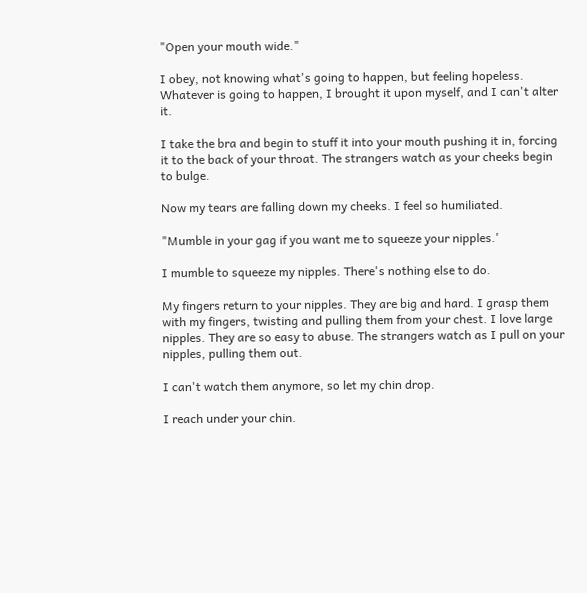"Open your mouth wide."

I obey, not knowing what's going to happen, but feeling hopeless. Whatever is going to happen, I brought it upon myself, and I can't alter it.

I take the bra and begin to stuff it into your mouth pushing it in, forcing it to the back of your throat. The strangers watch as your cheeks begin to bulge.

Now my tears are falling down my cheeks. I feel so humiliated.

"Mumble in your gag if you want me to squeeze your nipples.'

I mumble to squeeze my nipples. There's nothing else to do.

My fingers return to your nipples. They are big and hard. I grasp them with my fingers, twisting and pulling them from your chest. I love large nipples. They are so easy to abuse. The strangers watch as I pull on your nipples, pulling them out.

I can't watch them anymore, so let my chin drop.

I reach under your chin.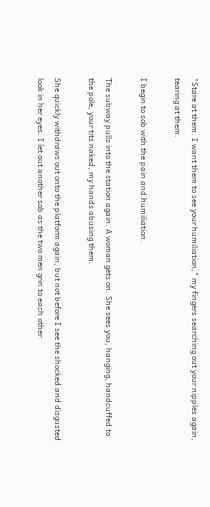"Stare at them. I want them to see your humiliation," my fingers searching out your nipples again, tearing at them.

I begin to sob with the pain and humiliation.

The subway pulls into the station again. A woman gets on. She sees you, hanging, handcuffed to the pole, your tits naked, my hands abusing them.

She quickly withdraws out onto the platform again, but not before I see the shocked and disgusted look in her eyes. I let out another sob as the two men grin to each other.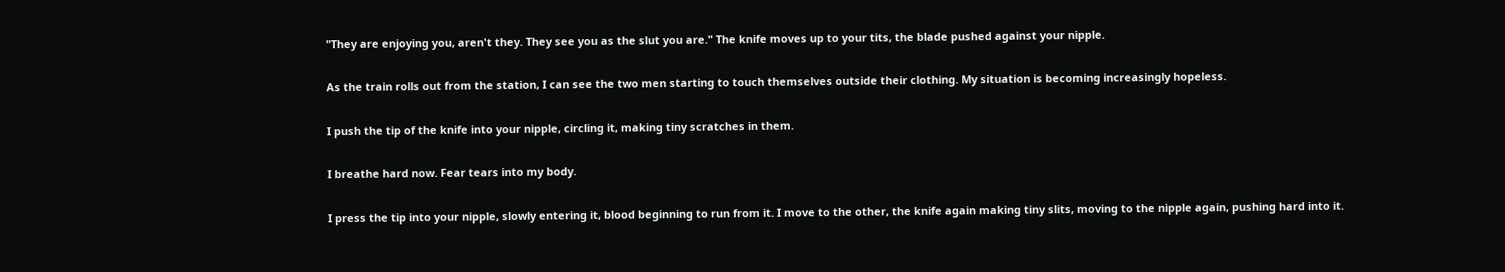"They are enjoying you, aren't they. They see you as the slut you are." The knife moves up to your tits, the blade pushed against your nipple.

As the train rolls out from the station, I can see the two men starting to touch themselves outside their clothing. My situation is becoming increasingly hopeless.

I push the tip of the knife into your nipple, circling it, making tiny scratches in them.

I breathe hard now. Fear tears into my body.

I press the tip into your nipple, slowly entering it, blood beginning to run from it. I move to the other, the knife again making tiny slits, moving to the nipple again, pushing hard into it.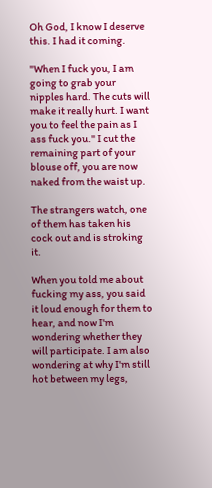Oh God, I know I deserve this. I had it coming.

"When I fuck you, I am going to grab your nipples hard. The cuts will make it really hurt. I want you to feel the pain as I ass fuck you." I cut the remaining part of your blouse off, you are now naked from the waist up.

The strangers watch, one of them has taken his cock out and is stroking it.

When you told me about fucking my ass, you said it loud enough for them to hear, and now I'm wondering whether they will participate. I am also wondering at why I'm still hot between my legs,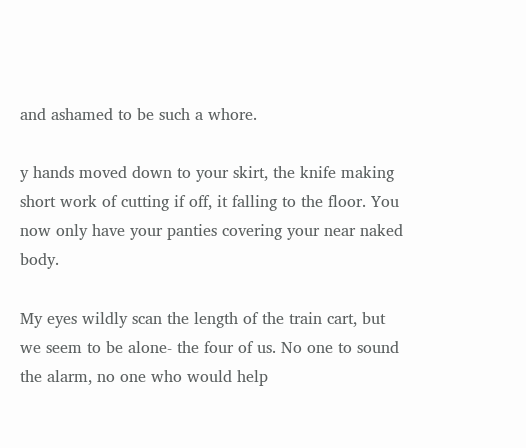and ashamed to be such a whore.

y hands moved down to your skirt, the knife making short work of cutting if off, it falling to the floor. You now only have your panties covering your near naked body.

My eyes wildly scan the length of the train cart, but we seem to be alone- the four of us. No one to sound the alarm, no one who would help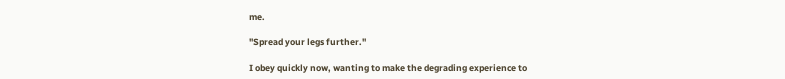me.

"Spread your legs further."

I obey quickly now, wanting to make the degrading experience to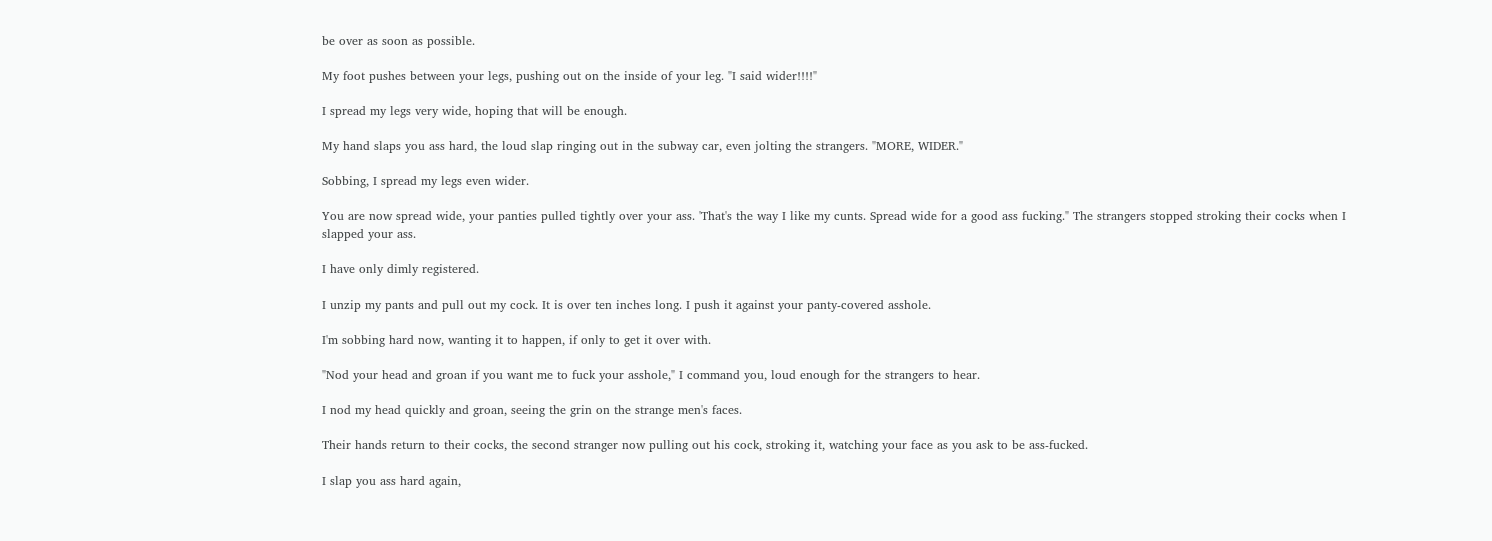be over as soon as possible.

My foot pushes between your legs, pushing out on the inside of your leg. "I said wider!!!!"

I spread my legs very wide, hoping that will be enough.

My hand slaps you ass hard, the loud slap ringing out in the subway car, even jolting the strangers. "MORE, WIDER."

Sobbing, I spread my legs even wider.

You are now spread wide, your panties pulled tightly over your ass. 'That's the way I like my cunts. Spread wide for a good ass fucking." The strangers stopped stroking their cocks when I slapped your ass.

I have only dimly registered.

I unzip my pants and pull out my cock. It is over ten inches long. I push it against your panty-covered asshole.

I'm sobbing hard now, wanting it to happen, if only to get it over with.

"Nod your head and groan if you want me to fuck your asshole," I command you, loud enough for the strangers to hear.

I nod my head quickly and groan, seeing the grin on the strange men's faces.

Their hands return to their cocks, the second stranger now pulling out his cock, stroking it, watching your face as you ask to be ass-fucked.

I slap you ass hard again,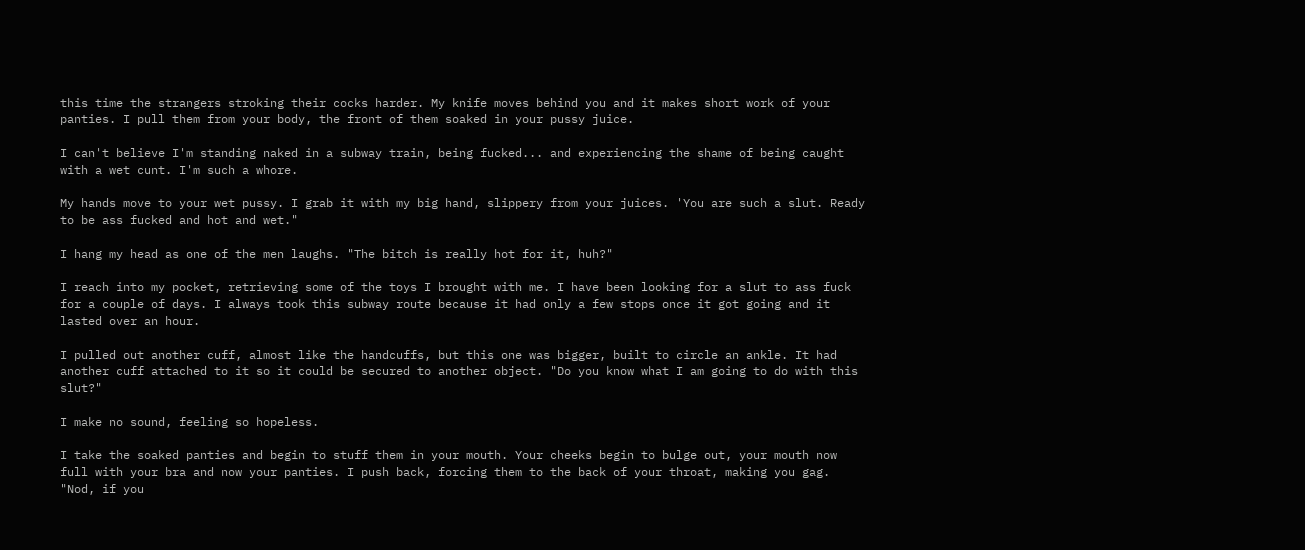this time the strangers stroking their cocks harder. My knife moves behind you and it makes short work of your panties. I pull them from your body, the front of them soaked in your pussy juice.

I can't believe I'm standing naked in a subway train, being fucked... and experiencing the shame of being caught with a wet cunt. I'm such a whore.

My hands move to your wet pussy. I grab it with my big hand, slippery from your juices. 'You are such a slut. Ready to be ass fucked and hot and wet."

I hang my head as one of the men laughs. "The bitch is really hot for it, huh?"

I reach into my pocket, retrieving some of the toys I brought with me. I have been looking for a slut to ass fuck for a couple of days. I always took this subway route because it had only a few stops once it got going and it lasted over an hour.

I pulled out another cuff, almost like the handcuffs, but this one was bigger, built to circle an ankle. It had another cuff attached to it so it could be secured to another object. "Do you know what I am going to do with this slut?"

I make no sound, feeling so hopeless.

I take the soaked panties and begin to stuff them in your mouth. Your cheeks begin to bulge out, your mouth now full with your bra and now your panties. I push back, forcing them to the back of your throat, making you gag. "Nod, if you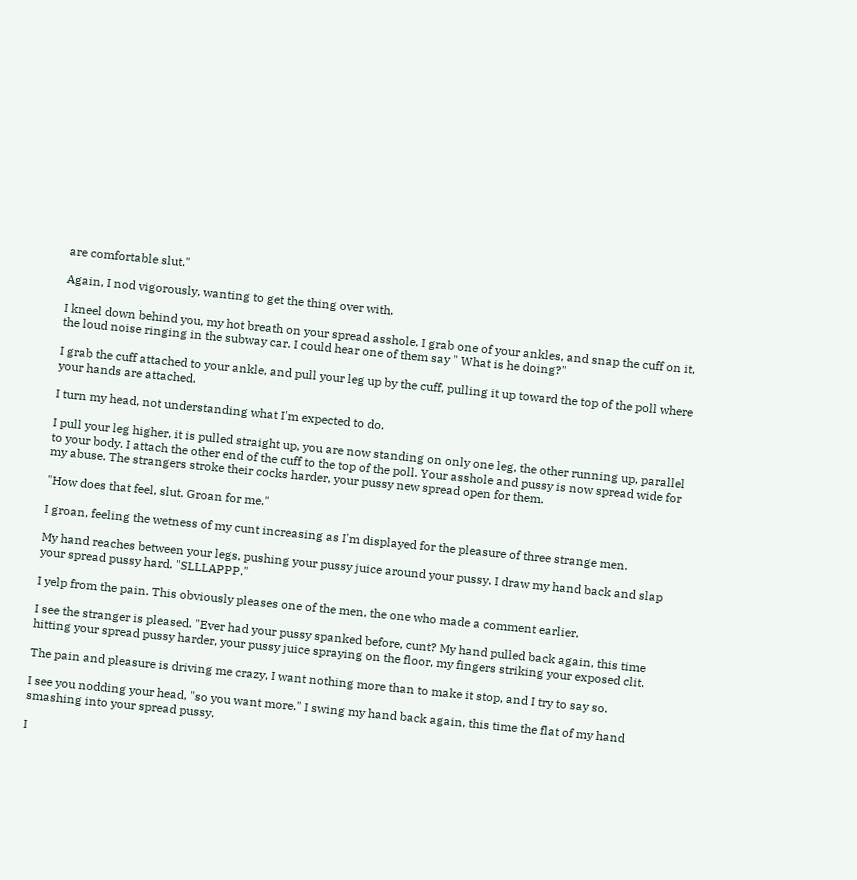are comfortable slut."

Again, I nod vigorously, wanting to get the thing over with.

I kneel down behind you, my hot breath on your spread asshole. I grab one of your ankles, and snap the cuff on it, the loud noise ringing in the subway car. I could hear one of them say " What is he doing?"

I grab the cuff attached to your ankle, and pull your leg up by the cuff, pulling it up toward the top of the poll where your hands are attached.

I turn my head, not understanding what I'm expected to do.

I pull your leg higher, it is pulled straight up, you are now standing on only one leg, the other running up, parallel to your body. I attach the other end of the cuff to the top of the poll. Your asshole and pussy is now spread wide for my abuse. The strangers stroke their cocks harder, your pussy new spread open for them.

"How does that feel, slut. Groan for me."

I groan, feeling the wetness of my cunt increasing as I'm displayed for the pleasure of three strange men.

My hand reaches between your legs, pushing your pussy juice around your pussy. I draw my hand back and slap your spread pussy hard. "SLLLAPPP."

I yelp from the pain. This obviously pleases one of the men, the one who made a comment earlier.

I see the stranger is pleased. "Ever had your pussy spanked before, cunt? My hand pulled back again, this time hitting your spread pussy harder, your pussy juice spraying on the floor, my fingers striking your exposed clit.

The pain and pleasure is driving me crazy, I want nothing more than to make it stop, and I try to say so.

I see you nodding your head, "so you want more." I swing my hand back again, this time the flat of my hand smashing into your spread pussy.

I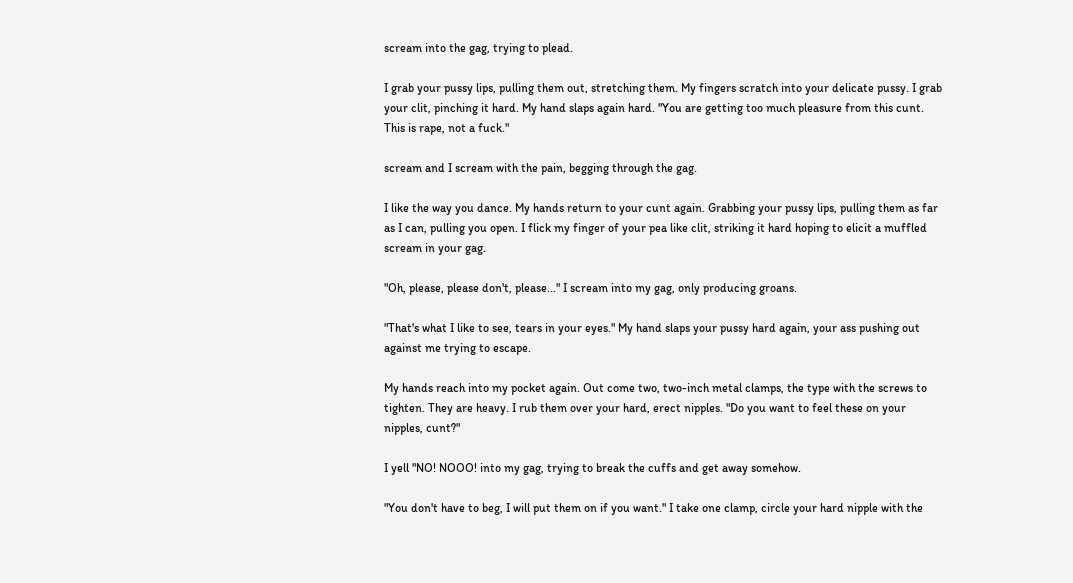scream into the gag, trying to plead.

I grab your pussy lips, pulling them out, stretching them. My fingers scratch into your delicate pussy. I grab your clit, pinching it hard. My hand slaps again hard. "You are getting too much pleasure from this cunt. This is rape, not a fuck."

scream and I scream with the pain, begging through the gag.

I like the way you dance. My hands return to your cunt again. Grabbing your pussy lips, pulling them as far as I can, pulling you open. I flick my finger of your pea like clit, striking it hard hoping to elicit a muffled scream in your gag.

"Oh, please, please don't, please..." I scream into my gag, only producing groans.

"That's what I like to see, tears in your eyes." My hand slaps your pussy hard again, your ass pushing out against me trying to escape.

My hands reach into my pocket again. Out come two, two-inch metal clamps, the type with the screws to tighten. They are heavy. I rub them over your hard, erect nipples. "Do you want to feel these on your nipples, cunt?"

I yell "NO! NOOO! into my gag, trying to break the cuffs and get away somehow.

"You don't have to beg, I will put them on if you want." I take one clamp, circle your hard nipple with the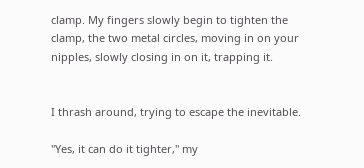clamp. My fingers slowly begin to tighten the clamp, the two metal circles, moving in on your nipples, slowly closing in on it, trapping it.


I thrash around, trying to escape the inevitable.

"Yes, it can do it tighter," my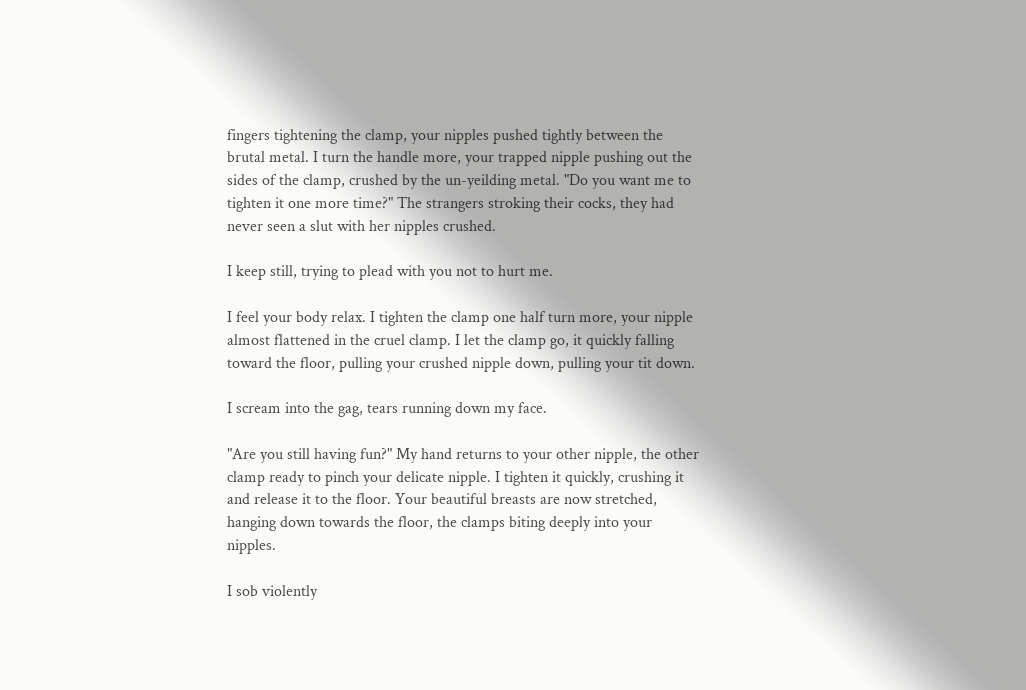fingers tightening the clamp, your nipples pushed tightly between the brutal metal. I turn the handle more, your trapped nipple pushing out the sides of the clamp, crushed by the un-yeilding metal. "Do you want me to tighten it one more time?" The strangers stroking their cocks, they had never seen a slut with her nipples crushed.

I keep still, trying to plead with you not to hurt me.

I feel your body relax. I tighten the clamp one half turn more, your nipple almost flattened in the cruel clamp. I let the clamp go, it quickly falling toward the floor, pulling your crushed nipple down, pulling your tit down.

I scream into the gag, tears running down my face.

"Are you still having fun?" My hand returns to your other nipple, the other clamp ready to pinch your delicate nipple. I tighten it quickly, crushing it and release it to the floor. Your beautiful breasts are now stretched, hanging down towards the floor, the clamps biting deeply into your nipples.

I sob violently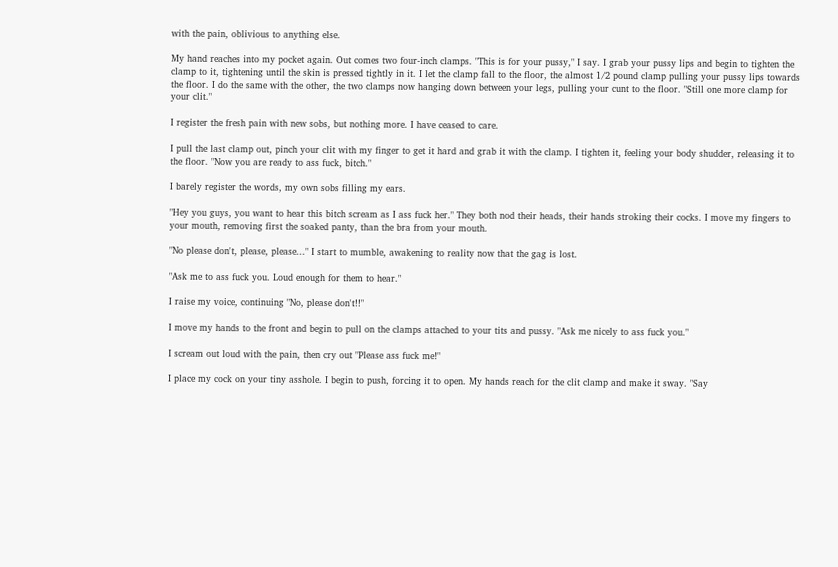with the pain, oblivious to anything else.

My hand reaches into my pocket again. Out comes two four-inch clamps. "This is for your pussy," I say. I grab your pussy lips and begin to tighten the clamp to it, tightening until the skin is pressed tightly in it. I let the clamp fall to the floor, the almost 1/2 pound clamp pulling your pussy lips towards the floor. I do the same with the other, the two clamps now hanging down between your legs, pulling your cunt to the floor. "Still one more clamp for your clit."

I register the fresh pain with new sobs, but nothing more. I have ceased to care.

I pull the last clamp out, pinch your clit with my finger to get it hard and grab it with the clamp. I tighten it, feeling your body shudder, releasing it to the floor. "Now you are ready to ass fuck, bitch."

I barely register the words, my own sobs filling my ears.

"Hey you guys, you want to hear this bitch scream as I ass fuck her." They both nod their heads, their hands stroking their cocks. I move my fingers to your mouth, removing first the soaked panty, than the bra from your mouth.

"No please don't, please, please..." I start to mumble, awakening to reality now that the gag is lost.

"Ask me to ass fuck you. Loud enough for them to hear."

I raise my voice, continuing "No, please don't!!"

I move my hands to the front and begin to pull on the clamps attached to your tits and pussy. "Ask me nicely to ass fuck you."

I scream out loud with the pain, then cry out "Please ass fuck me!"

I place my cock on your tiny asshole. I begin to push, forcing it to open. My hands reach for the clit clamp and make it sway. "Say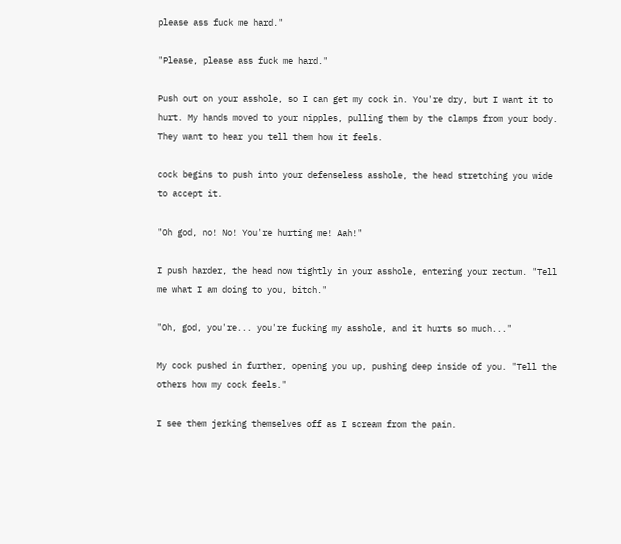please ass fuck me hard."

"Please, please ass fuck me hard."

Push out on your asshole, so I can get my cock in. You're dry, but I want it to hurt. My hands moved to your nipples, pulling them by the clamps from your body. They want to hear you tell them how it feels.

cock begins to push into your defenseless asshole, the head stretching you wide to accept it.

"Oh god, no! No! You're hurting me! Aah!"

I push harder, the head now tightly in your asshole, entering your rectum. "Tell me what I am doing to you, bitch."

"Oh, god, you're... you're fucking my asshole, and it hurts so much..."

My cock pushed in further, opening you up, pushing deep inside of you. "Tell the others how my cock feels."

I see them jerking themselves off as I scream from the pain.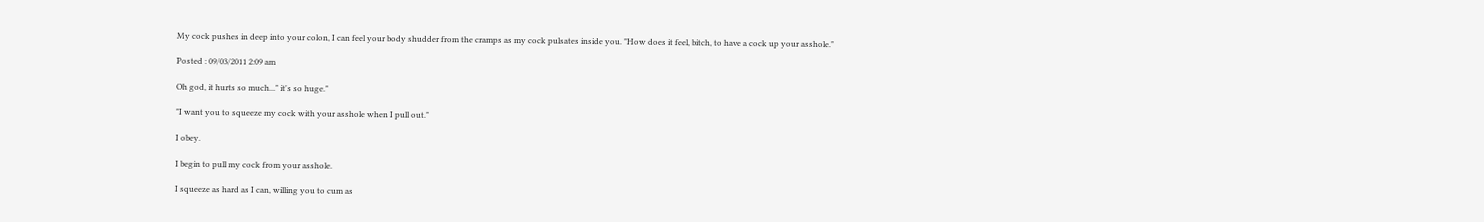My cock pushes in deep into your colon, I can feel your body shudder from the cramps as my cock pulsates inside you. "How does it feel, bitch, to have a cock up your asshole."

Posted : 09/03/2011 2:09 am

Oh god, it hurts so much..." it's so huge."

"I want you to squeeze my cock with your asshole when I pull out."

I obey.

I begin to pull my cock from your asshole.

I squeeze as hard as I can, willing you to cum as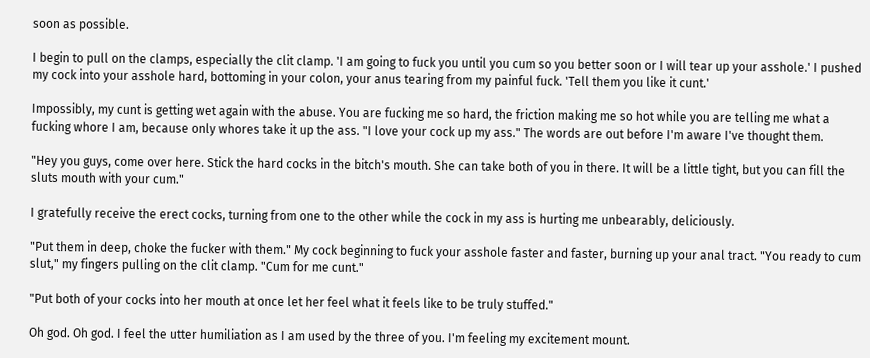soon as possible.

I begin to pull on the clamps, especially the clit clamp. 'I am going to fuck you until you cum so you better soon or I will tear up your asshole.' I pushed my cock into your asshole hard, bottoming in your colon, your anus tearing from my painful fuck. 'Tell them you like it cunt.'

Impossibly, my cunt is getting wet again with the abuse. You are fucking me so hard, the friction making me so hot while you are telling me what a fucking whore I am, because only whores take it up the ass. "I love your cock up my ass." The words are out before I'm aware I've thought them.

"Hey you guys, come over here. Stick the hard cocks in the bitch's mouth. She can take both of you in there. It will be a little tight, but you can fill the sluts mouth with your cum."

I gratefully receive the erect cocks, turning from one to the other while the cock in my ass is hurting me unbearably, deliciously.

"Put them in deep, choke the fucker with them." My cock beginning to fuck your asshole faster and faster, burning up your anal tract. "You ready to cum slut," my fingers pulling on the clit clamp. "Cum for me cunt."

"Put both of your cocks into her mouth at once let her feel what it feels like to be truly stuffed."

Oh god. Oh god. I feel the utter humiliation as I am used by the three of you. I'm feeling my excitement mount.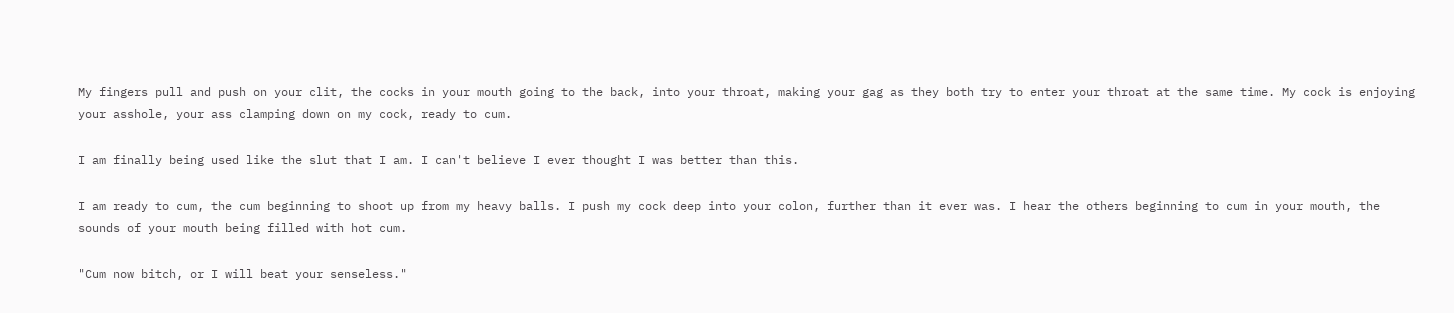My fingers pull and push on your clit, the cocks in your mouth going to the back, into your throat, making your gag as they both try to enter your throat at the same time. My cock is enjoying your asshole, your ass clamping down on my cock, ready to cum.

I am finally being used like the slut that I am. I can't believe I ever thought I was better than this.

I am ready to cum, the cum beginning to shoot up from my heavy balls. I push my cock deep into your colon, further than it ever was. I hear the others beginning to cum in your mouth, the sounds of your mouth being filled with hot cum.

"Cum now bitch, or I will beat your senseless."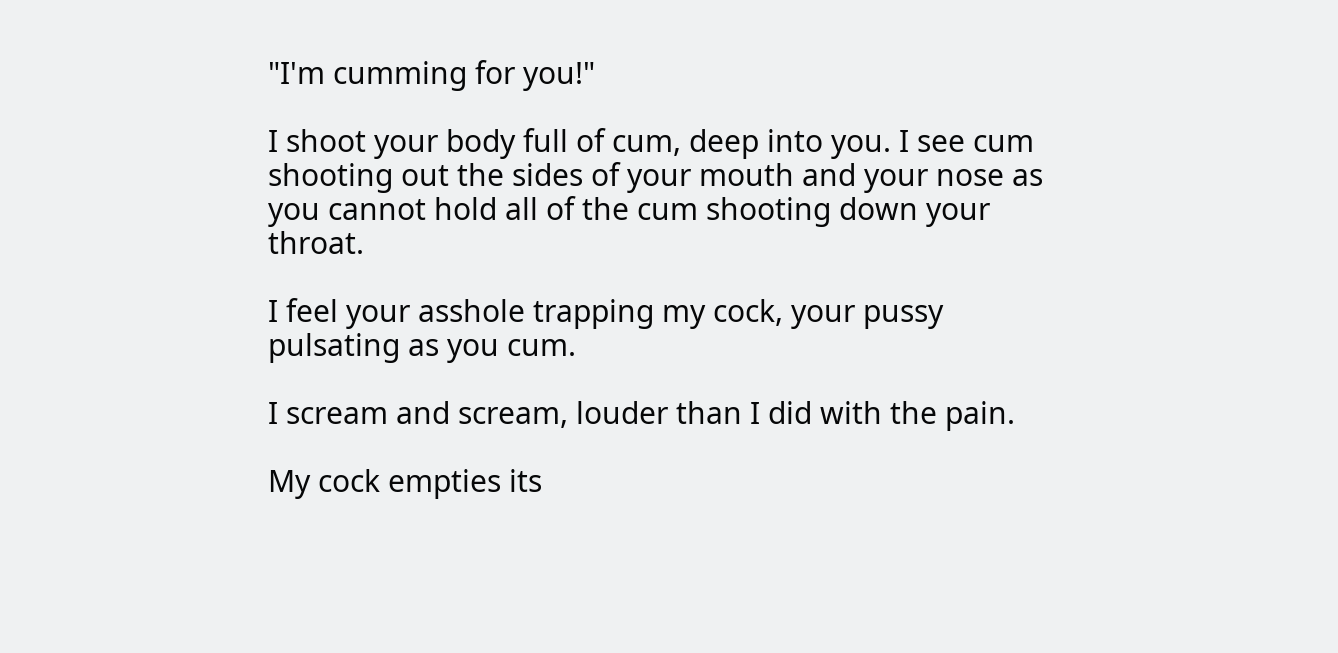"I'm cumming for you!"

I shoot your body full of cum, deep into you. I see cum shooting out the sides of your mouth and your nose as you cannot hold all of the cum shooting down your throat.

I feel your asshole trapping my cock, your pussy pulsating as you cum.

I scream and scream, louder than I did with the pain.

My cock empties its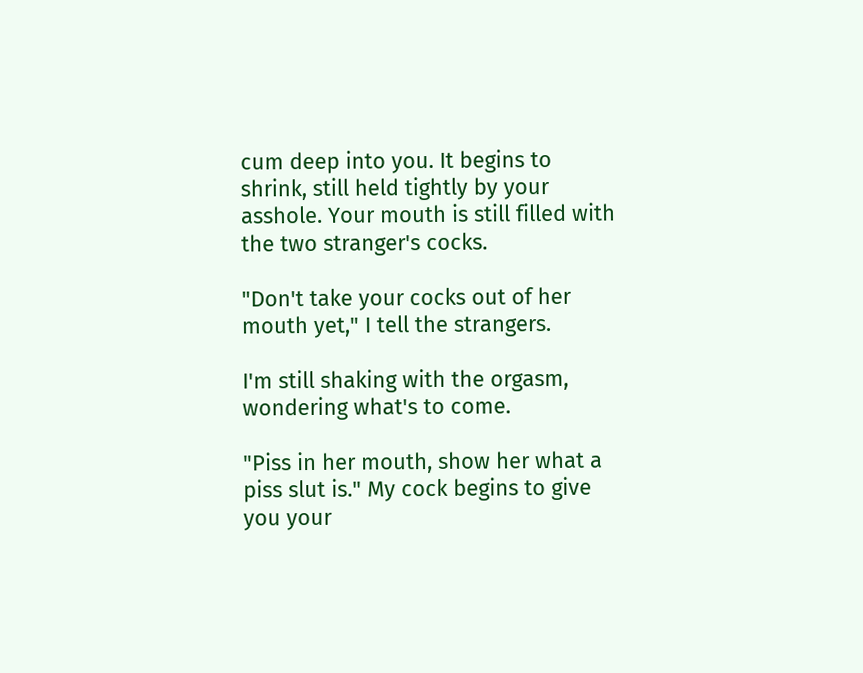cum deep into you. It begins to shrink, still held tightly by your asshole. Your mouth is still filled with the two stranger's cocks.

"Don't take your cocks out of her mouth yet," I tell the strangers.

I'm still shaking with the orgasm, wondering what's to come.

"Piss in her mouth, show her what a piss slut is." My cock begins to give you your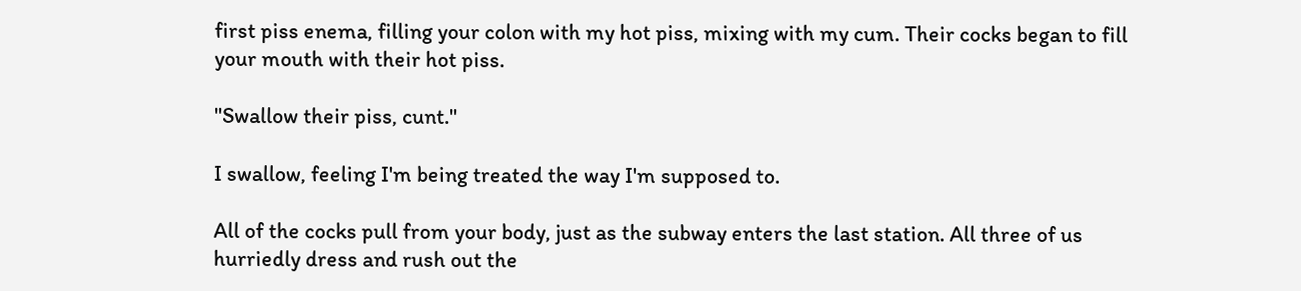first piss enema, filling your colon with my hot piss, mixing with my cum. Their cocks began to fill your mouth with their hot piss.

"Swallow their piss, cunt."

I swallow, feeling I'm being treated the way I'm supposed to.

All of the cocks pull from your body, just as the subway enters the last station. All three of us hurriedly dress and rush out the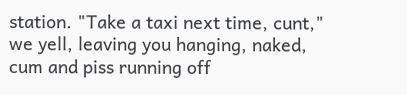station. "Take a taxi next time, cunt," we yell, leaving you hanging, naked, cum and piss running off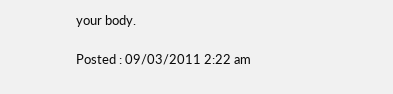your body.

Posted : 09/03/2011 2:22 am